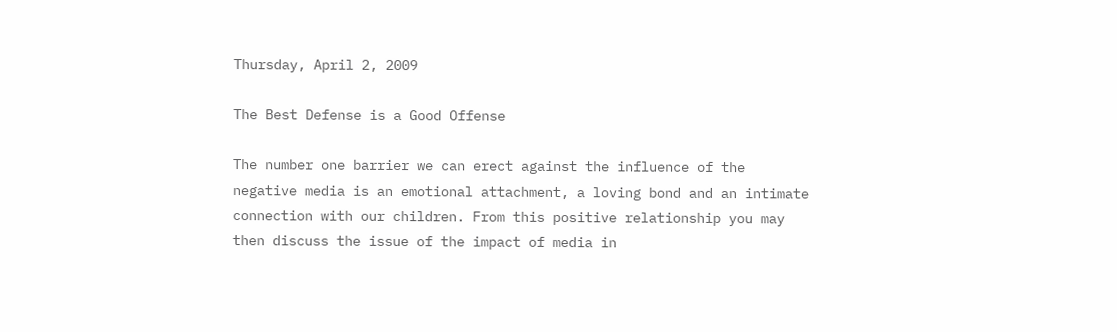Thursday, April 2, 2009

The Best Defense is a Good Offense

The number one barrier we can erect against the influence of the negative media is an emotional attachment, a loving bond and an intimate connection with our children. From this positive relationship you may then discuss the issue of the impact of media in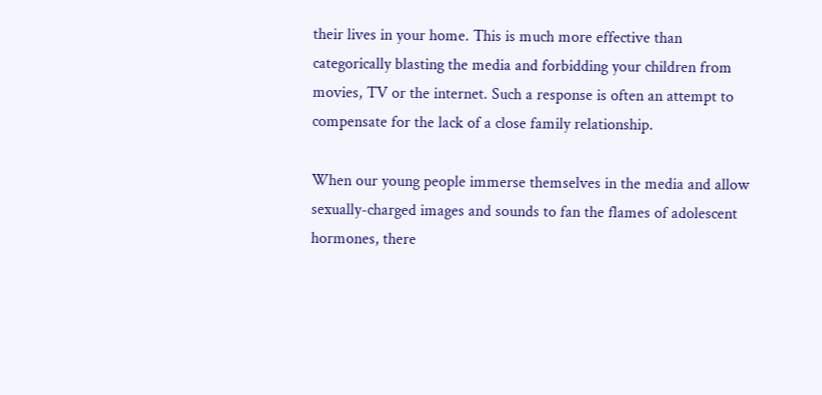their lives in your home. This is much more effective than categorically blasting the media and forbidding your children from movies, TV or the internet. Such a response is often an attempt to compensate for the lack of a close family relationship.

When our young people immerse themselves in the media and allow sexually-charged images and sounds to fan the flames of adolescent hormones, there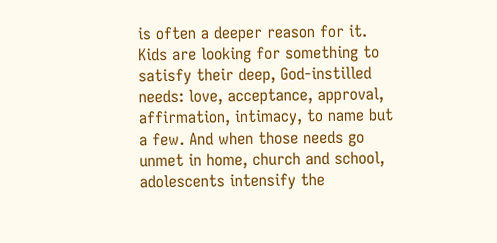is often a deeper reason for it. Kids are looking for something to satisfy their deep, God-instilled needs: love, acceptance, approval, affirmation, intimacy, to name but a few. And when those needs go unmet in home, church and school, adolescents intensify the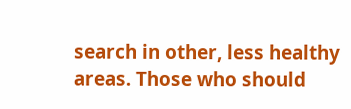search in other, less healthy areas. Those who should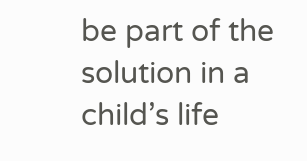be part of the solution in a child’s life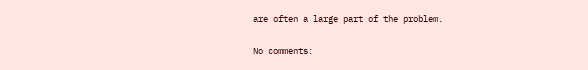are often a large part of the problem.

No comments: